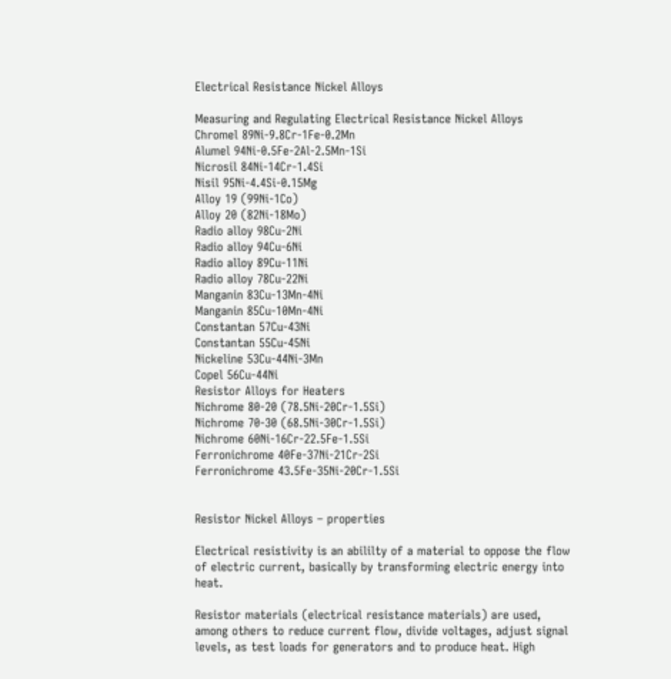Electrical Resistance Nickel Alloys

Measuring and Regulating Electrical Resistance Nickel Alloys
Chromel 89Ni-9.8Cr-1Fe-0.2Mn
Alumel 94Ni-0.5Fe-2Al-2.5Mn-1Si
Nicrosil 84Ni-14Cr-1.4Si
Nisil 95Ni-4.4Si-0.15Mg
Alloy 19 (99Ni-1Co)
Alloy 20 (82Ni-18Mo)
Radio alloy 98Cu-2Ni
Radio alloy 94Cu-6Ni
Radio alloy 89Cu-11Ni
Radio alloy 78Cu-22Ni
Manganin 83Cu-13Mn-4Ni
Manganin 85Cu-10Mn-4Ni
Constantan 57Cu-43Ni
Constantan 55Cu-45Ni
Nickeline 53Cu-44Ni-3Mn
Copel 56Cu-44Ni
Resistor Alloys for Heaters
Nichrome 80-20 (78.5Ni-20Cr-1.5Si)
Nichrome 70-30 (68.5Ni-30Cr-1.5Si)
Nichrome 60Ni-16Cr-22.5Fe-1.5Si
Ferronichrome 40Fe-37Ni-21Cr-2Si
Ferronichrome 43.5Fe-35Ni-20Cr-1.5Si


Resistor Nickel Alloys – properties

Electrical resistivity is an abililty of a material to oppose the flow of electric current, basically by transforming electric energy into heat.

Resistor materials (electrical resistance materials) are used, among others to reduce current flow, divide voltages, adjust signal levels, as test loads for generators and to produce heat. High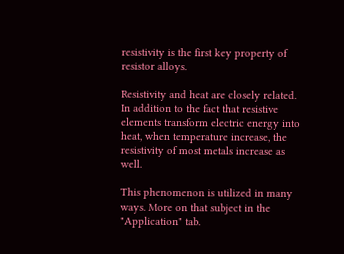resistivity is the first key property of resistor alloys.

Resistivity and heat are closely related. In addition to the fact that resistive elements transform electric energy into heat, when temperature increase, the resistivity of most metals increase as well.

This phenomenon is utilized in many ways. More on that subject in the "Application" tab.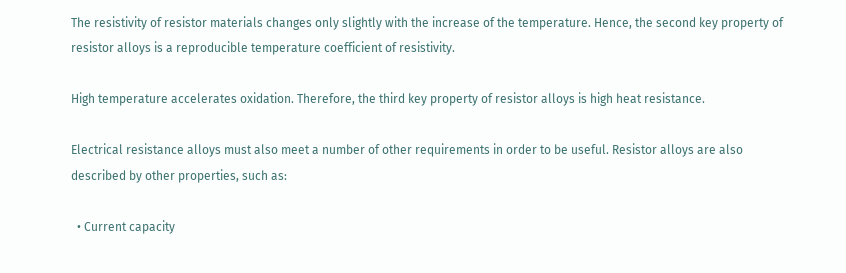The resistivity of resistor materials changes only slightly with the increase of the temperature. Hence, the second key property of resistor alloys is a reproducible temperature coefficient of resistivity.

High temperature accelerates oxidation. Therefore, the third key property of resistor alloys is high heat resistance.

Electrical resistance alloys must also meet a number of other requirements in order to be useful. Resistor alloys are also described by other properties, such as:

  • Current capacity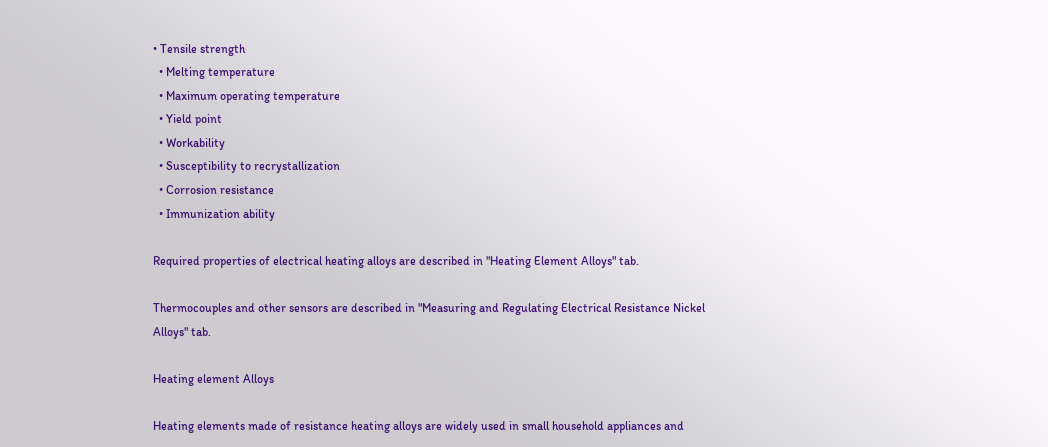• Tensile strength
  • Melting temperature
  • Maximum operating temperature
  • Yield point
  • Workability
  • Susceptibility to recrystallization
  • Corrosion resistance
  • Immunization ability

Required properties of electrical heating alloys are described in "Heating Element Alloys" tab.

Thermocouples and other sensors are described in "Measuring and Regulating Electrical Resistance Nickel Alloys" tab.

Heating element Alloys

Heating elements made of resistance heating alloys are widely used in small household appliances and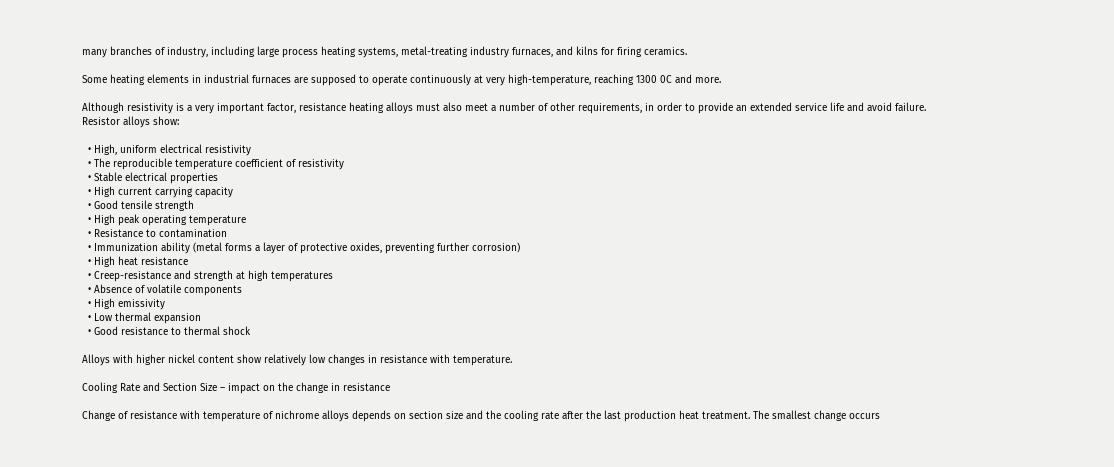many branches of industry, including large process heating systems, metal-treating industry furnaces, and kilns for firing ceramics.

Some heating elements in industrial furnaces are supposed to operate continuously at very high-temperature, reaching 1300 0C and more.

Although resistivity is a very important factor, resistance heating alloys must also meet a number of other requirements, in order to provide an extended service life and avoid failure. Resistor alloys show:

  • High, uniform electrical resistivity
  • The reproducible temperature coefficient of resistivity
  • Stable electrical properties
  • High current carrying capacity
  • Good tensile strength
  • High peak operating temperature
  • Resistance to contamination
  • Immunization ability (metal forms a layer of protective oxides, preventing further corrosion)
  • High heat resistance
  • Creep-resistance and strength at high temperatures
  • Absence of volatile components
  • High emissivity
  • Low thermal expansion
  • Good resistance to thermal shock

Alloys with higher nickel content show relatively low changes in resistance with temperature.

Cooling Rate and Section Size – impact on the change in resistance

Change of resistance with temperature of nichrome alloys depends on section size and the cooling rate after the last production heat treatment. The smallest change occurs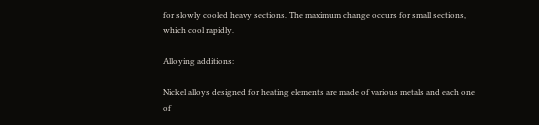for slowly cooled heavy sections. The maximum change occurs for small sections, which cool rapidly.

Alloying additions:

Nickel alloys designed for heating elements are made of various metals and each one of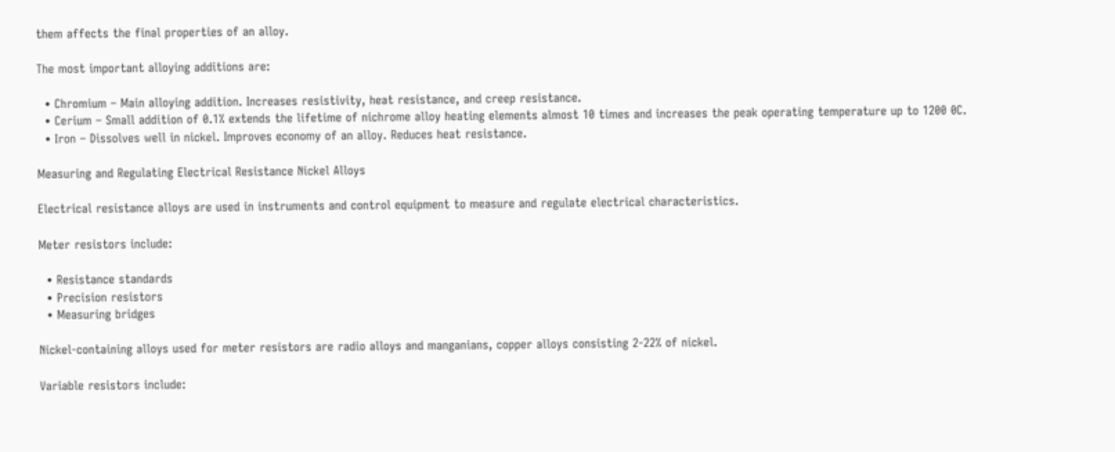them affects the final properties of an alloy.

The most important alloying additions are:

  • Chromium – Main alloying addition. Increases resistivity, heat resistance, and creep resistance.
  • Cerium – Small addition of 0.1% extends the lifetime of nichrome alloy heating elements almost 10 times and increases the peak operating temperature up to 1200 0C.
  • Iron – Dissolves well in nickel. Improves economy of an alloy. Reduces heat resistance.

Measuring and Regulating Electrical Resistance Nickel Alloys

Electrical resistance alloys are used in instruments and control equipment to measure and regulate electrical characteristics.

Meter resistors include:

  • Resistance standards
  • Precision resistors
  • Measuring bridges

Nickel-containing alloys used for meter resistors are radio alloys and manganians, copper alloys consisting 2-22% of nickel.

Variable resistors include: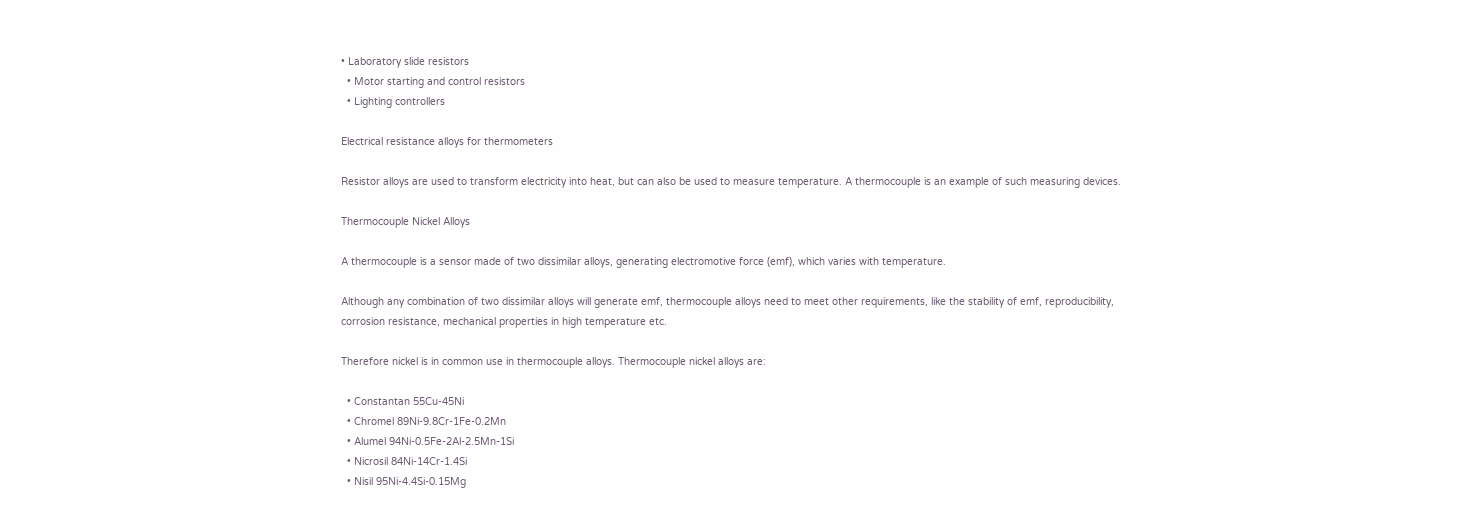• Laboratory slide resistors
  • Motor starting and control resistors
  • Lighting controllers

Electrical resistance alloys for thermometers

Resistor alloys are used to transform electricity into heat, but can also be used to measure temperature. A thermocouple is an example of such measuring devices.

Thermocouple Nickel Alloys

A thermocouple is a sensor made of two dissimilar alloys, generating electromotive force (emf), which varies with temperature.

Although any combination of two dissimilar alloys will generate emf, thermocouple alloys need to meet other requirements, like the stability of emf, reproducibility, corrosion resistance, mechanical properties in high temperature etc.

Therefore nickel is in common use in thermocouple alloys. Thermocouple nickel alloys are:

  • Constantan 55Cu-45Ni
  • Chromel 89Ni-9.8Cr-1Fe-0.2Mn
  • Alumel 94Ni-0.5Fe-2Al-2.5Mn-1Si
  • Nicrosil 84Ni-14Cr-1.4Si
  • Nisil 95Ni-4.4Si-0.15Mg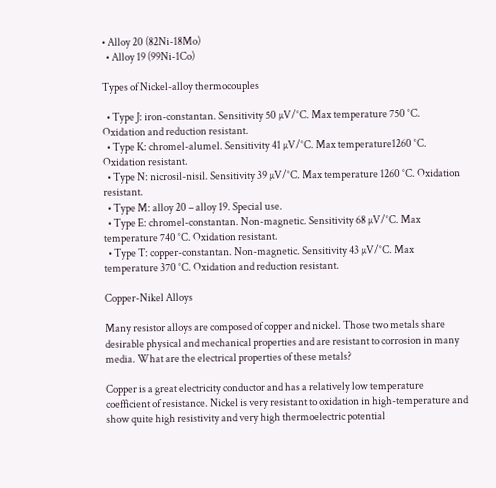• Alloy 20 (82Ni-18Mo)
  • Alloy 19 (99Ni-1Co)

Types of Nickel-alloy thermocouples

  • Type J: iron-constantan. Sensitivity 50 µV/°C. Max temperature 750 °C. Oxidation and reduction resistant.
  • Type K: chromel-alumel. Sensitivity 41 µV/°C. Max temperature1260 °C. Oxidation resistant.
  • Type N: nicrosil-nisil. Sensitivity 39 µV/°C. Max temperature 1260 °C. Oxidation resistant.
  • Type M: alloy 20 – alloy 19. Special use.
  • Type E: chromel-constantan. Non-magnetic. Sensitivity 68 µV/°C. Max temperature 740 °C. Oxidation resistant.
  • Type T: copper-constantan. Non-magnetic. Sensitivity 43 µV/°C. Max temperature 370 °C. Oxidation and reduction resistant.

Copper-Nikel Alloys

Many resistor alloys are composed of copper and nickel. Those two metals share desirable physical and mechanical properties and are resistant to corrosion in many media. What are the electrical properties of these metals?

Copper is a great electricity conductor and has a relatively low temperature coefficient of resistance. Nickel is very resistant to oxidation in high-temperature and show quite high resistivity and very high thermoelectric potential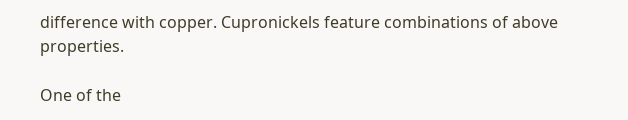difference with copper. Cupronickels feature combinations of above properties.

One of the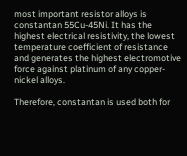most important resistor alloys is constantan 55Cu-45Ni. It has the highest electrical resistivity, the lowest temperature coefficient of resistance and generates the highest electromotive force against platinum of any copper-nickel alloys.

Therefore, constantan is used both for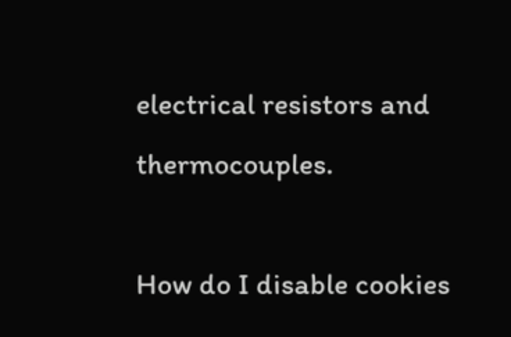electrical resistors and thermocouples.

How do I disable cookies